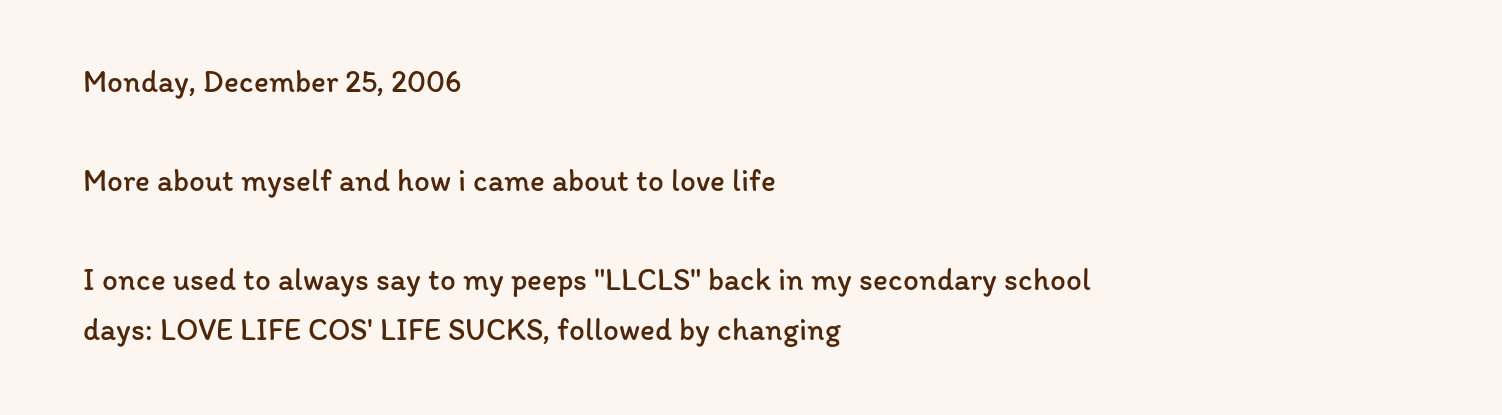Monday, December 25, 2006

More about myself and how i came about to love life

I once used to always say to my peeps "LLCLS" back in my secondary school days: LOVE LIFE COS' LIFE SUCKS, followed by changing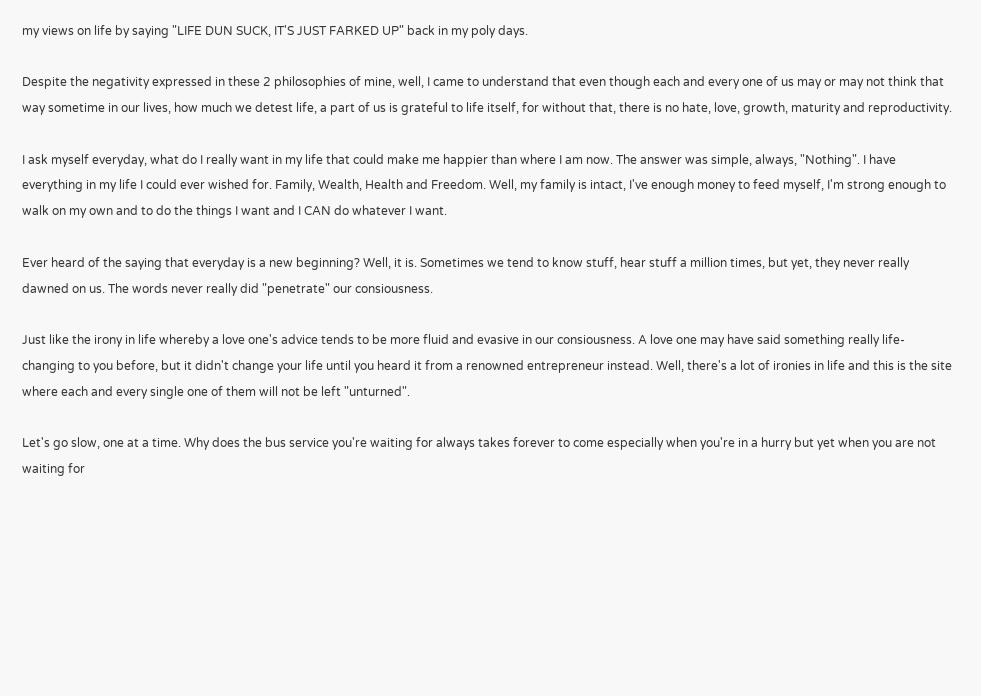my views on life by saying "LIFE DUN SUCK, IT'S JUST FARKED UP" back in my poly days.

Despite the negativity expressed in these 2 philosophies of mine, well, I came to understand that even though each and every one of us may or may not think that way sometime in our lives, how much we detest life, a part of us is grateful to life itself, for without that, there is no hate, love, growth, maturity and reproductivity.

I ask myself everyday, what do I really want in my life that could make me happier than where I am now. The answer was simple, always, "Nothing". I have everything in my life I could ever wished for. Family, Wealth, Health and Freedom. Well, my family is intact, I've enough money to feed myself, I'm strong enough to walk on my own and to do the things I want and I CAN do whatever I want.

Ever heard of the saying that everyday is a new beginning? Well, it is. Sometimes we tend to know stuff, hear stuff a million times, but yet, they never really dawned on us. The words never really did "penetrate" our consiousness.

Just like the irony in life whereby a love one's advice tends to be more fluid and evasive in our consiousness. A love one may have said something really life-changing to you before, but it didn't change your life until you heard it from a renowned entrepreneur instead. Well, there's a lot of ironies in life and this is the site where each and every single one of them will not be left "unturned".

Let's go slow, one at a time. Why does the bus service you're waiting for always takes forever to come especially when you're in a hurry but yet when you are not waiting for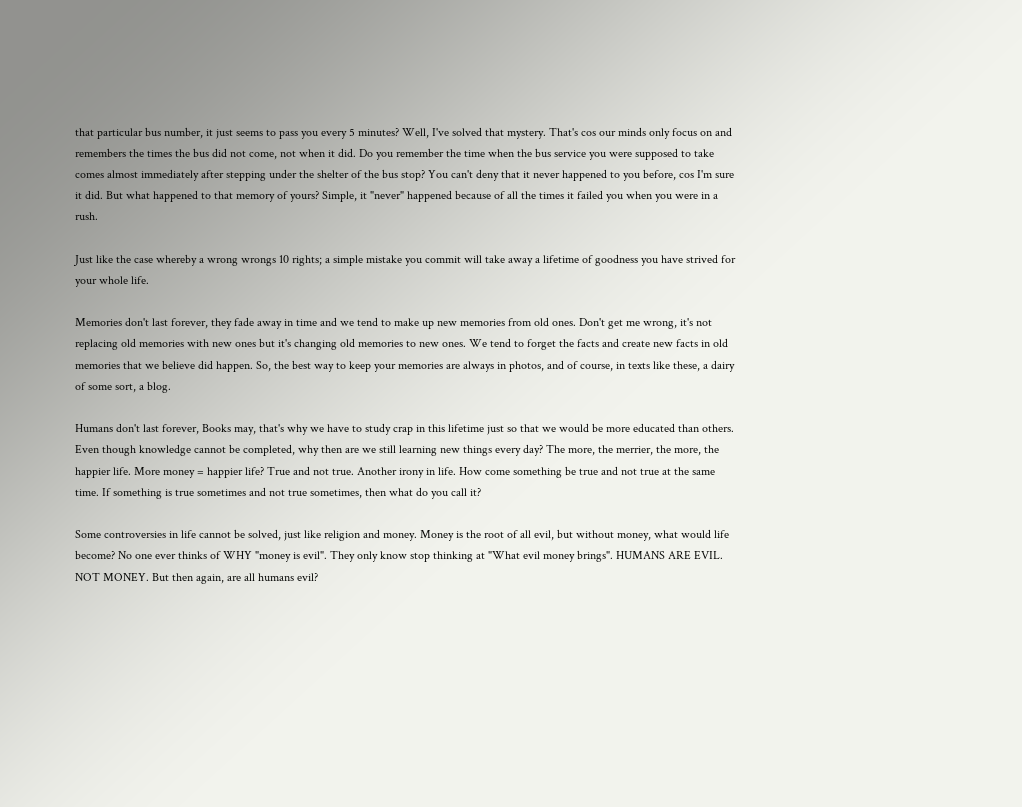that particular bus number, it just seems to pass you every 5 minutes? Well, I've solved that mystery. That's cos our minds only focus on and remembers the times the bus did not come, not when it did. Do you remember the time when the bus service you were supposed to take comes almost immediately after stepping under the shelter of the bus stop? You can't deny that it never happened to you before, cos I'm sure it did. But what happened to that memory of yours? Simple, it "never" happened because of all the times it failed you when you were in a rush.

Just like the case whereby a wrong wrongs 10 rights; a simple mistake you commit will take away a lifetime of goodness you have strived for your whole life.

Memories don't last forever, they fade away in time and we tend to make up new memories from old ones. Don't get me wrong, it's not replacing old memories with new ones but it's changing old memories to new ones. We tend to forget the facts and create new facts in old memories that we believe did happen. So, the best way to keep your memories are always in photos, and of course, in texts like these, a dairy of some sort, a blog.

Humans don't last forever, Books may, that's why we have to study crap in this lifetime just so that we would be more educated than others. Even though knowledge cannot be completed, why then are we still learning new things every day? The more, the merrier, the more, the happier life. More money = happier life? True and not true. Another irony in life. How come something be true and not true at the same time. If something is true sometimes and not true sometimes, then what do you call it?

Some controversies in life cannot be solved, just like religion and money. Money is the root of all evil, but without money, what would life become? No one ever thinks of WHY "money is evil". They only know stop thinking at "What evil money brings". HUMANS ARE EVIL. NOT MONEY. But then again, are all humans evil?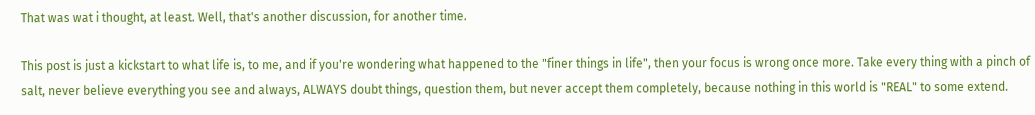That was wat i thought, at least. Well, that's another discussion, for another time.

This post is just a kickstart to what life is, to me, and if you're wondering what happened to the "finer things in life", then your focus is wrong once more. Take every thing with a pinch of salt, never believe everything you see and always, ALWAYS doubt things, question them, but never accept them completely, because nothing in this world is "REAL" to some extend.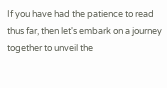If you have had the patience to read thus far, then let's embark on a journey together to unveil the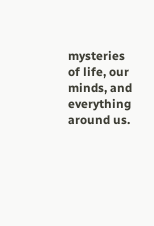mysteries of life, our minds, and everything around us.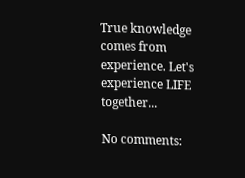True knowledge comes from experience. Let's experience LIFE together...

No comments: